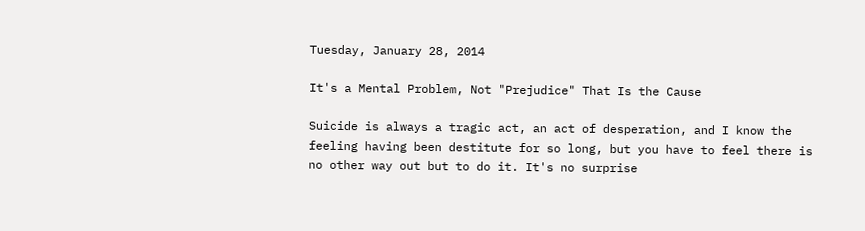Tuesday, January 28, 2014

It's a Mental Problem, Not "Prejudice" That Is the Cause

Suicide is always a tragic act, an act of desperation, and I know the feeling having been destitute for so long, but you have to feel there is no other way out but to do it. It's no surprise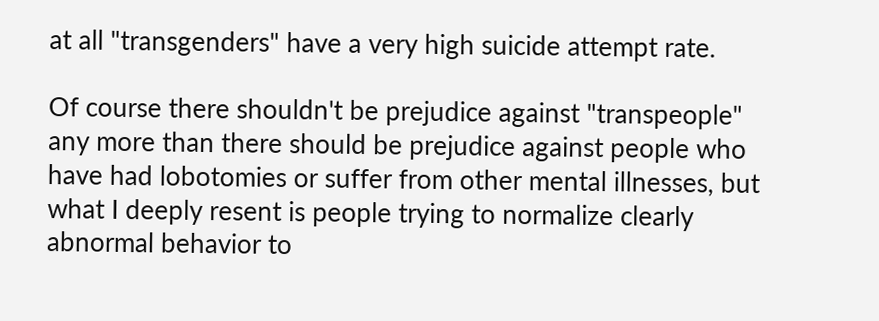at all "transgenders" have a very high suicide attempt rate.

Of course there shouldn't be prejudice against "transpeople" any more than there should be prejudice against people who have had lobotomies or suffer from other mental illnesses, but what I deeply resent is people trying to normalize clearly abnormal behavior to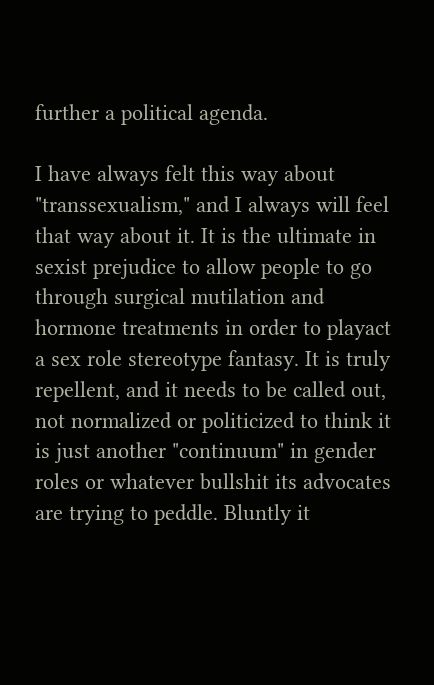further a political agenda.

I have always felt this way about "transsexualism," and I always will feel that way about it. It is the ultimate in sexist prejudice to allow people to go through surgical mutilation and hormone treatments in order to playact a sex role stereotype fantasy. It is truly repellent, and it needs to be called out, not normalized or politicized to think it is just another "continuum" in gender roles or whatever bullshit its advocates are trying to peddle. Bluntly it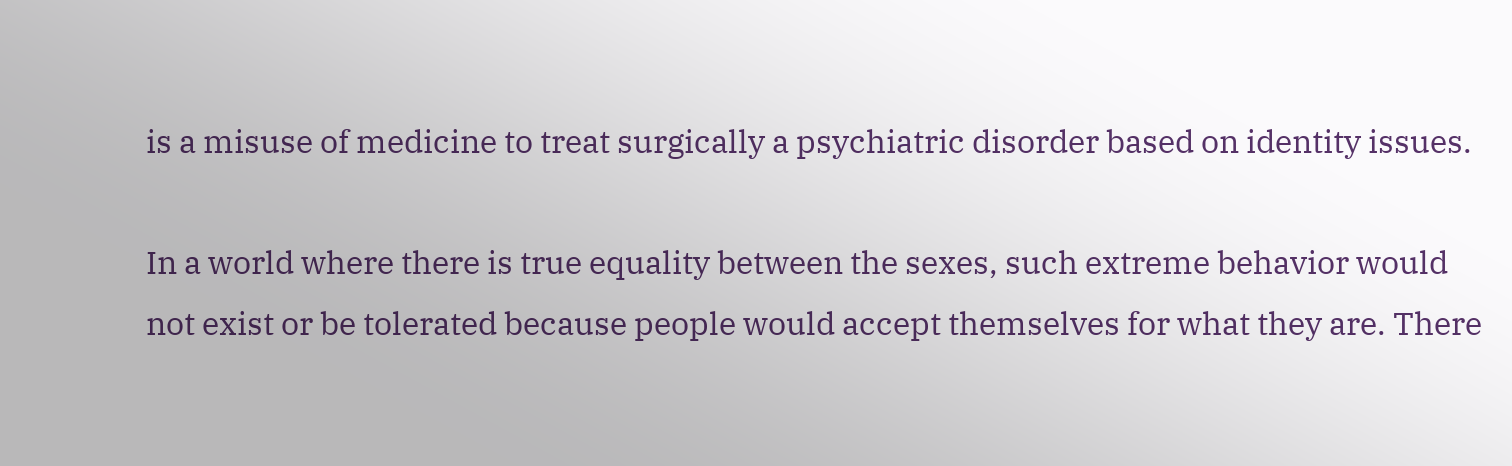is a misuse of medicine to treat surgically a psychiatric disorder based on identity issues.

In a world where there is true equality between the sexes, such extreme behavior would not exist or be tolerated because people would accept themselves for what they are. There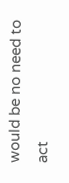would be no need to act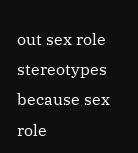out sex role stereotypes because sex role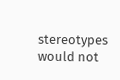stereotypes would not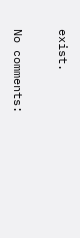exist.

No comments: